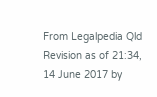From Legalpedia Qld
Revision as of 21:34, 14 June 2017 by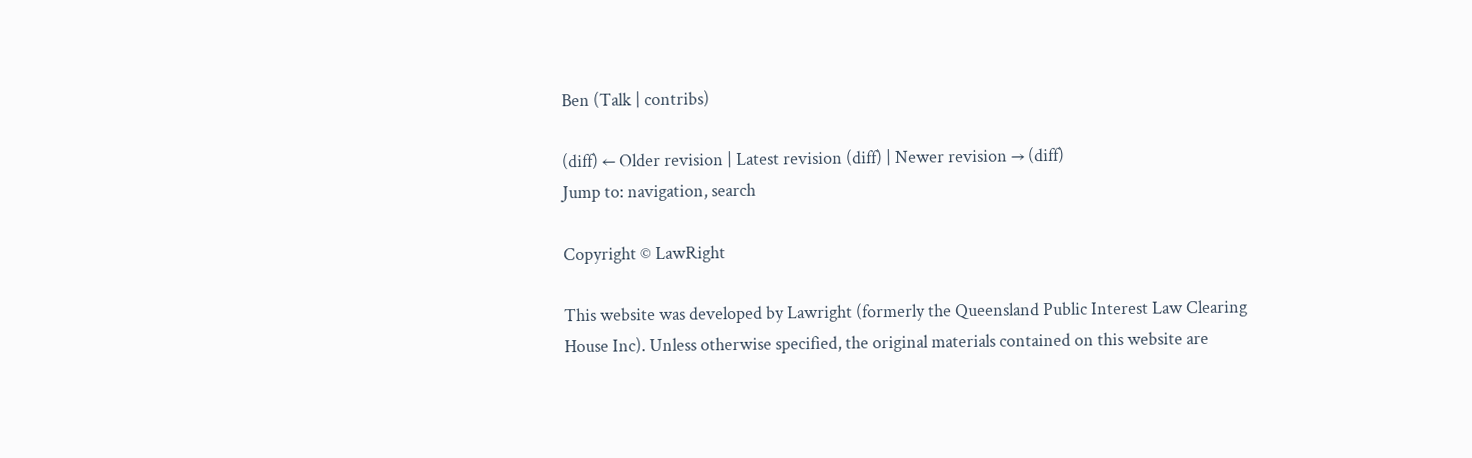Ben (Talk | contribs)

(diff) ← Older revision | Latest revision (diff) | Newer revision → (diff)
Jump to: navigation, search

Copyright © LawRight

This website was developed by Lawright (formerly the Queensland Public Interest Law Clearing House Inc). Unless otherwise specified, the original materials contained on this website are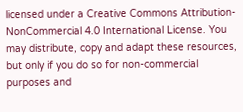licensed under a Creative Commons Attribution-NonCommercial 4.0 International License. You may distribute, copy and adapt these resources, but only if you do so for non-commercial purposes and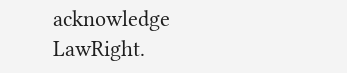acknowledge LawRight.